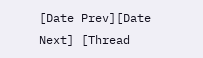[Date Prev][Date Next] [Thread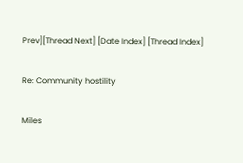Prev][Thread Next] [Date Index] [Thread Index]

Re: Community hostility

Miles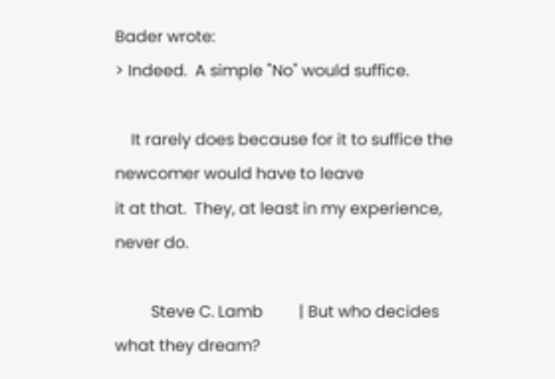Bader wrote:
> Indeed.  A simple "No" would suffice.

    It rarely does because for it to suffice the newcomer would have to leave
it at that.  They, at least in my experience, never do.

         Steve C. Lamb         | But who decides what they dream?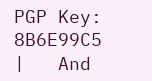PGP Key: 8B6E99C5       |   And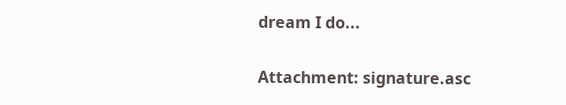dream I do...

Attachment: signature.asc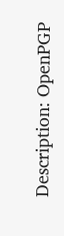Description: OpenPGP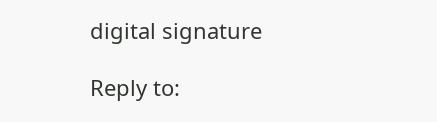digital signature

Reply to: